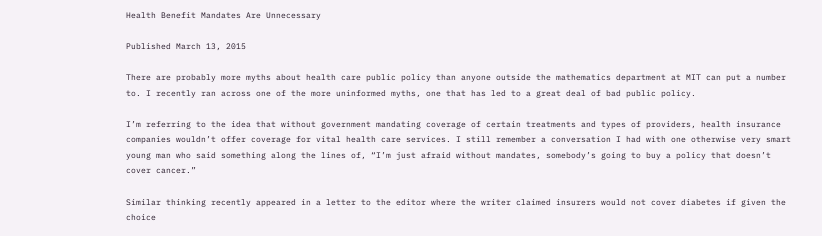Health Benefit Mandates Are Unnecessary

Published March 13, 2015

There are probably more myths about health care public policy than anyone outside the mathematics department at MIT can put a number to. I recently ran across one of the more uninformed myths, one that has led to a great deal of bad public policy.

I’m referring to the idea that without government mandating coverage of certain treatments and types of providers, health insurance companies wouldn’t offer coverage for vital health care services. I still remember a conversation I had with one otherwise very smart young man who said something along the lines of, “I’m just afraid without mandates, somebody’s going to buy a policy that doesn’t cover cancer.”

Similar thinking recently appeared in a letter to the editor where the writer claimed insurers would not cover diabetes if given the choice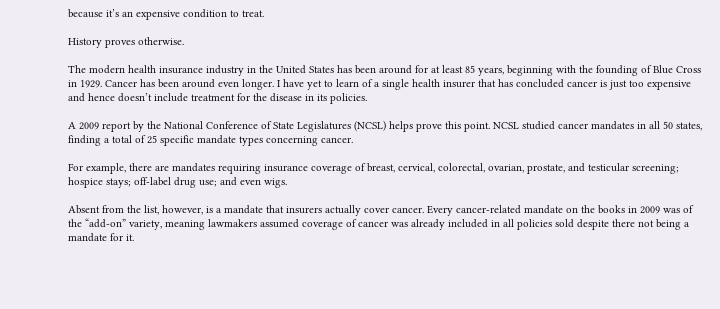because it’s an expensive condition to treat.

History proves otherwise.

The modern health insurance industry in the United States has been around for at least 85 years, beginning with the founding of Blue Cross in 1929. Cancer has been around even longer. I have yet to learn of a single health insurer that has concluded cancer is just too expensive and hence doesn’t include treatment for the disease in its policies.

A 2009 report by the National Conference of State Legislatures (NCSL) helps prove this point. NCSL studied cancer mandates in all 50 states, finding a total of 25 specific mandate types concerning cancer.

For example, there are mandates requiring insurance coverage of breast, cervical, colorectal, ovarian, prostate, and testicular screening; hospice stays; off-label drug use; and even wigs.

Absent from the list, however, is a mandate that insurers actually cover cancer. Every cancer-related mandate on the books in 2009 was of the “add-on” variety, meaning lawmakers assumed coverage of cancer was already included in all policies sold despite there not being a mandate for it.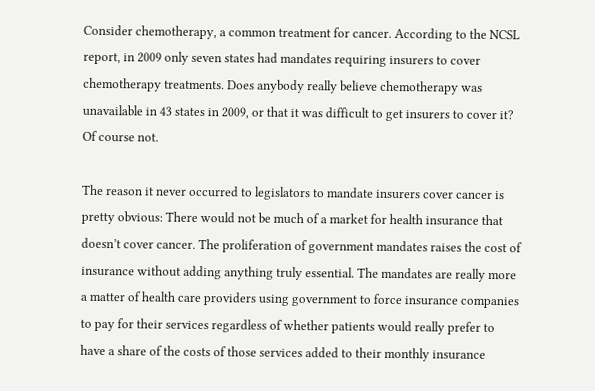Consider chemotherapy, a common treatment for cancer. According to the NCSL report, in 2009 only seven states had mandates requiring insurers to cover chemotherapy treatments. Does anybody really believe chemotherapy was unavailable in 43 states in 2009, or that it was difficult to get insurers to cover it? Of course not.

The reason it never occurred to legislators to mandate insurers cover cancer is pretty obvious: There would not be much of a market for health insurance that doesn’t cover cancer. The proliferation of government mandates raises the cost of insurance without adding anything truly essential. The mandates are really more a matter of health care providers using government to force insurance companies to pay for their services regardless of whether patients would really prefer to have a share of the costs of those services added to their monthly insurance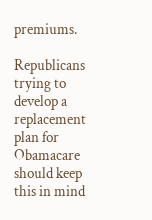premiums.

Republicans trying to develop a replacement plan for Obamacare should keep this in mind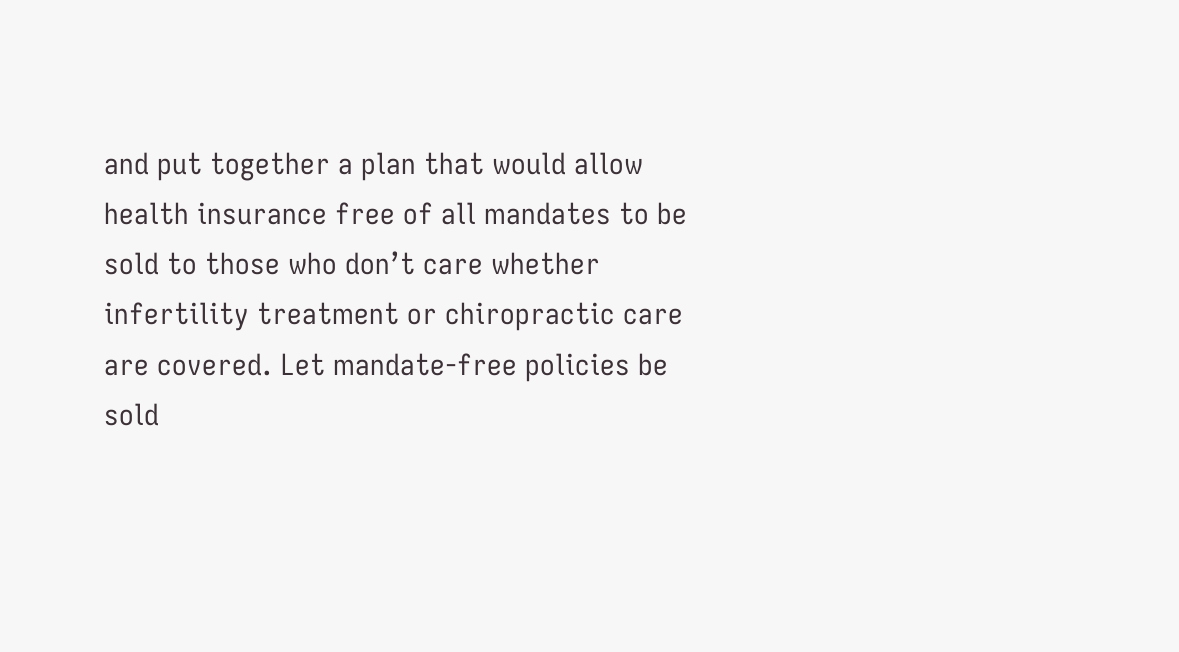and put together a plan that would allow health insurance free of all mandates to be sold to those who don’t care whether infertility treatment or chiropractic care are covered. Let mandate-free policies be sold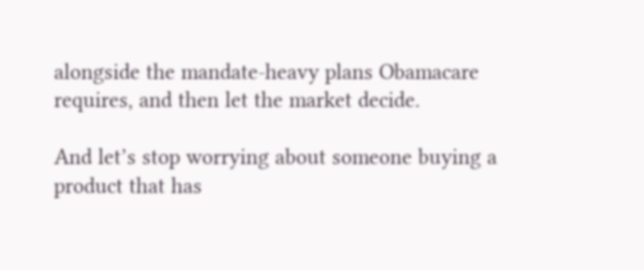alongside the mandate-heavy plans Obamacare requires, and then let the market decide.

And let’s stop worrying about someone buying a product that has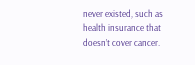never existed, such as health insurance that doesn’t cover cancer.